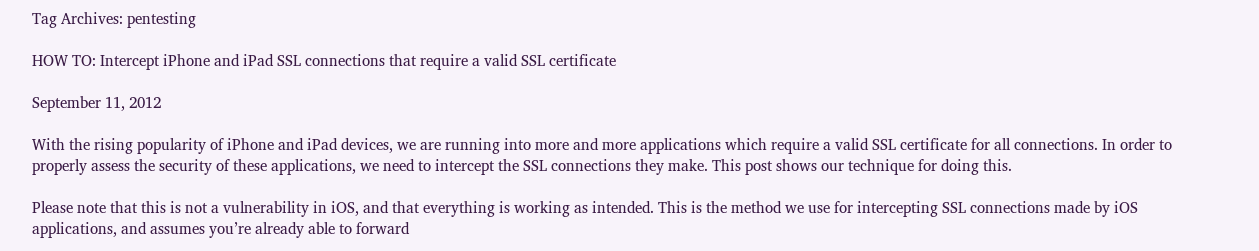Tag Archives: pentesting

HOW TO: Intercept iPhone and iPad SSL connections that require a valid SSL certificate

September 11, 2012

With the rising popularity of iPhone and iPad devices, we are running into more and more applications which require a valid SSL certificate for all connections. In order to properly assess the security of these applications, we need to intercept the SSL connections they make. This post shows our technique for doing this.

Please note that this is not a vulnerability in iOS, and that everything is working as intended. This is the method we use for intercepting SSL connections made by iOS applications, and assumes you’re already able to forward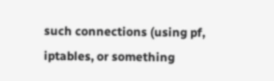such connections (using pf, iptables, or something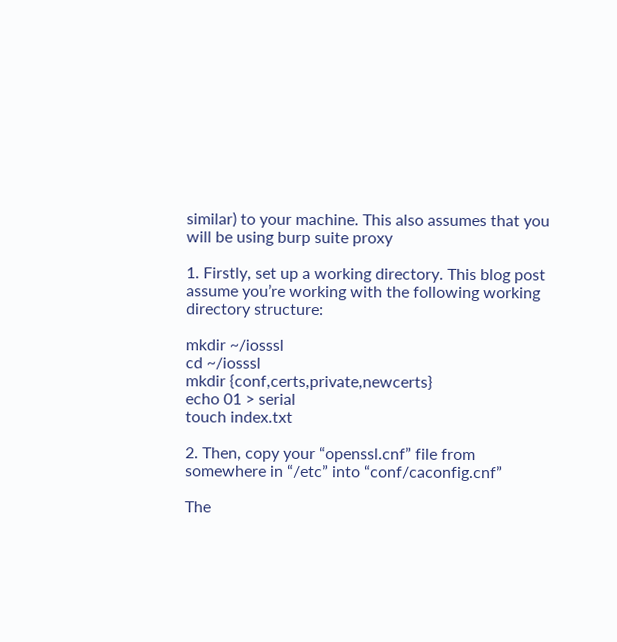similar) to your machine. This also assumes that you will be using burp suite proxy

1. Firstly, set up a working directory. This blog post assume you’re working with the following working directory structure:

mkdir ~/iosssl
cd ~/iosssl
mkdir {conf,certs,private,newcerts}
echo 01 > serial
touch index.txt

2. Then, copy your “openssl.cnf” file from somewhere in “/etc” into “conf/caconfig.cnf”

The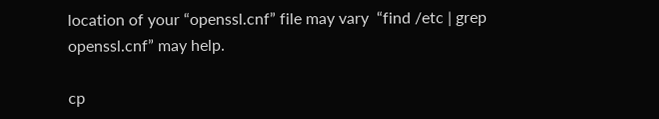location of your “openssl.cnf” file may vary  “find /etc | grep openssl.cnf” may help.

cp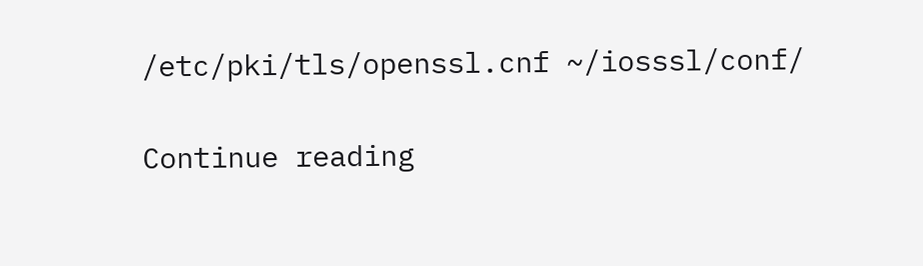/etc/pki/tls/openssl.cnf ~/iosssl/conf/

Continue reading